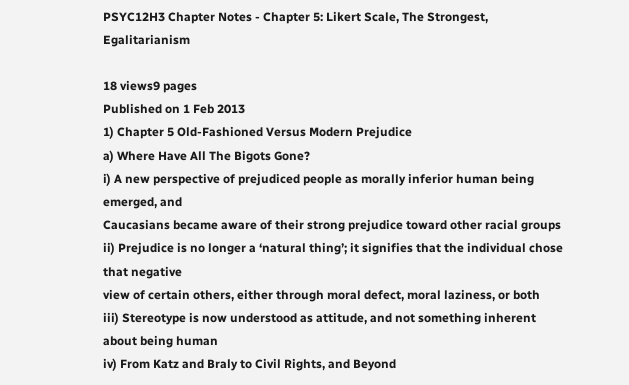PSYC12H3 Chapter Notes - Chapter 5: Likert Scale, The Strongest, Egalitarianism

18 views9 pages
Published on 1 Feb 2013
1) Chapter 5 Old-Fashioned Versus Modern Prejudice
a) Where Have All The Bigots Gone?
i) A new perspective of prejudiced people as morally inferior human being emerged, and
Caucasians became aware of their strong prejudice toward other racial groups
ii) Prejudice is no longer a ‘natural thing’; it signifies that the individual chose that negative
view of certain others, either through moral defect, moral laziness, or both
iii) Stereotype is now understood as attitude, and not something inherent about being human
iv) From Katz and Braly to Civil Rights, and Beyond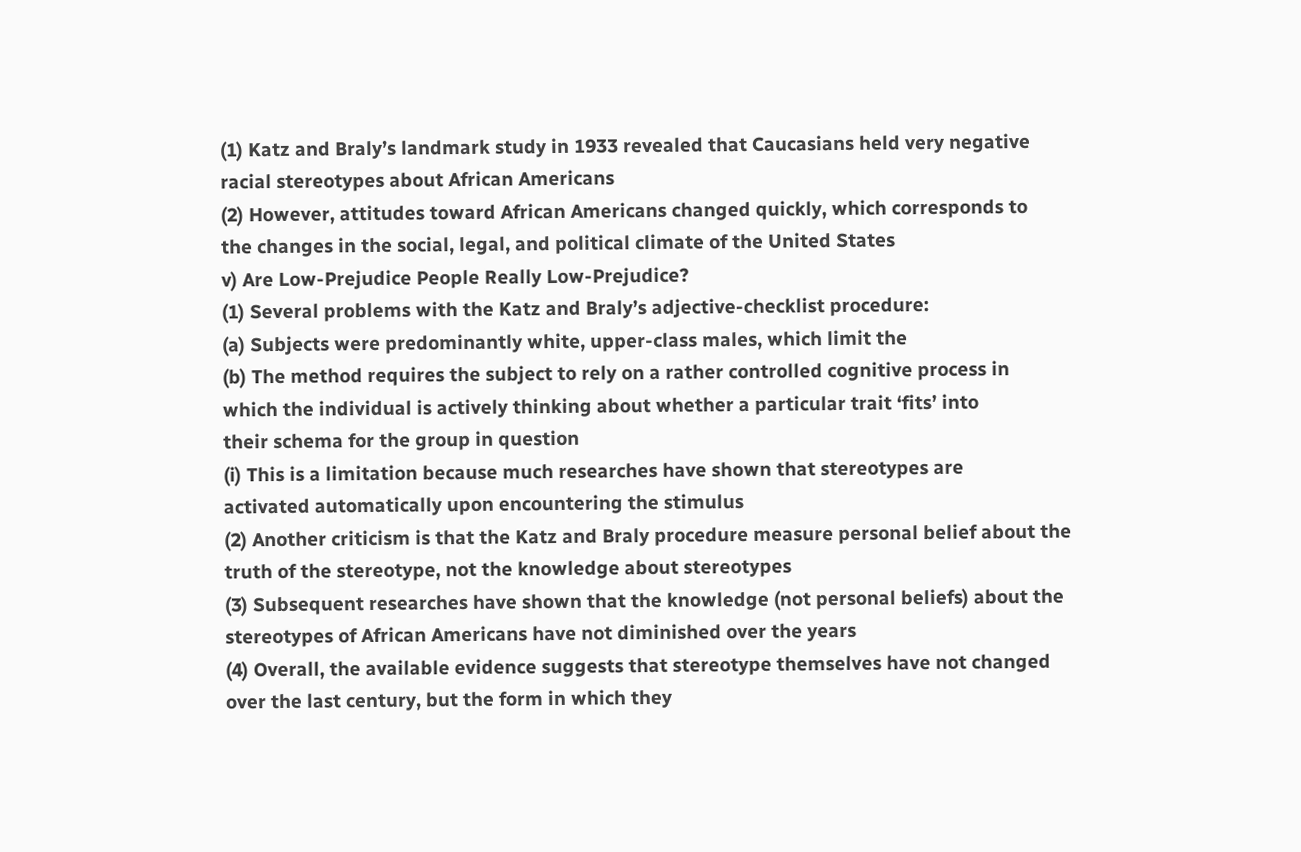(1) Katz and Braly’s landmark study in 1933 revealed that Caucasians held very negative
racial stereotypes about African Americans
(2) However, attitudes toward African Americans changed quickly, which corresponds to
the changes in the social, legal, and political climate of the United States
v) Are Low-Prejudice People Really Low-Prejudice?
(1) Several problems with the Katz and Braly’s adjective-checklist procedure:
(a) Subjects were predominantly white, upper-class males, which limit the
(b) The method requires the subject to rely on a rather controlled cognitive process in
which the individual is actively thinking about whether a particular trait ‘fits’ into
their schema for the group in question
(i) This is a limitation because much researches have shown that stereotypes are
activated automatically upon encountering the stimulus
(2) Another criticism is that the Katz and Braly procedure measure personal belief about the
truth of the stereotype, not the knowledge about stereotypes
(3) Subsequent researches have shown that the knowledge (not personal beliefs) about the
stereotypes of African Americans have not diminished over the years
(4) Overall, the available evidence suggests that stereotype themselves have not changed
over the last century, but the form in which they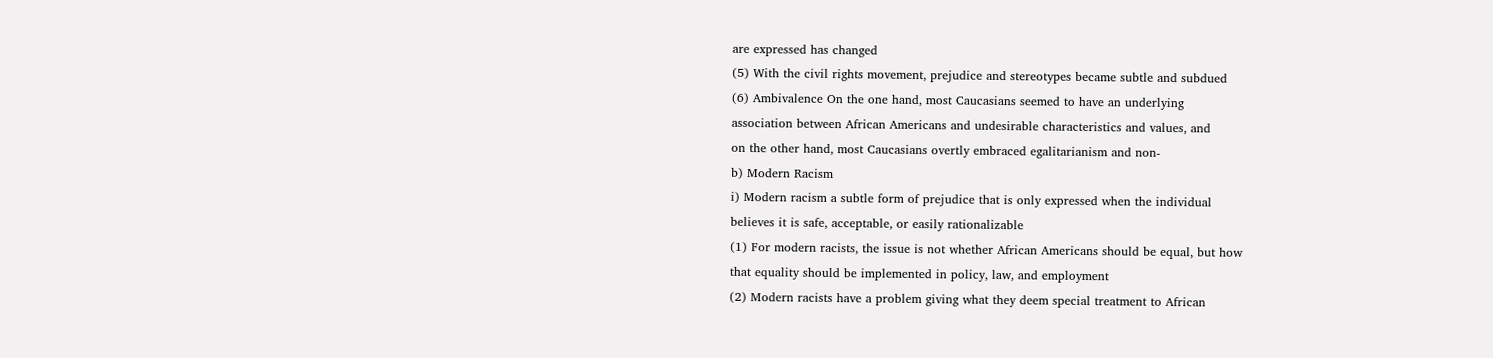are expressed has changed
(5) With the civil rights movement, prejudice and stereotypes became subtle and subdued
(6) Ambivalence On the one hand, most Caucasians seemed to have an underlying
association between African Americans and undesirable characteristics and values, and
on the other hand, most Caucasians overtly embraced egalitarianism and non-
b) Modern Racism
i) Modern racism a subtle form of prejudice that is only expressed when the individual
believes it is safe, acceptable, or easily rationalizable
(1) For modern racists, the issue is not whether African Americans should be equal, but how
that equality should be implemented in policy, law, and employment
(2) Modern racists have a problem giving what they deem special treatment to African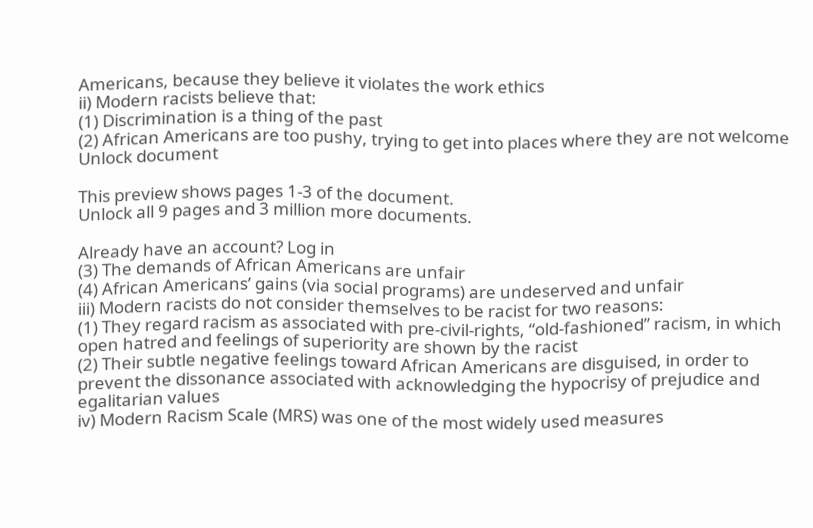Americans, because they believe it violates the work ethics
ii) Modern racists believe that:
(1) Discrimination is a thing of the past
(2) African Americans are too pushy, trying to get into places where they are not welcome
Unlock document

This preview shows pages 1-3 of the document.
Unlock all 9 pages and 3 million more documents.

Already have an account? Log in
(3) The demands of African Americans are unfair
(4) African Americans’ gains (via social programs) are undeserved and unfair
iii) Modern racists do not consider themselves to be racist for two reasons:
(1) They regard racism as associated with pre-civil-rights, “old-fashioned” racism, in which
open hatred and feelings of superiority are shown by the racist
(2) Their subtle negative feelings toward African Americans are disguised, in order to
prevent the dissonance associated with acknowledging the hypocrisy of prejudice and
egalitarian values
iv) Modern Racism Scale (MRS) was one of the most widely used measures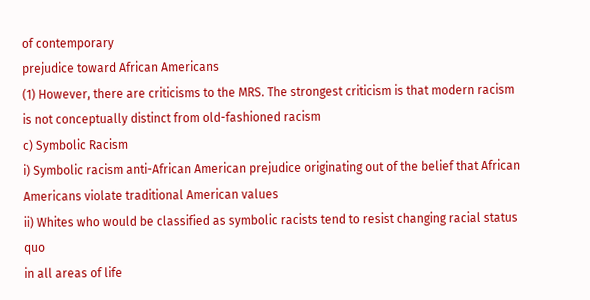of contemporary
prejudice toward African Americans
(1) However, there are criticisms to the MRS. The strongest criticism is that modern racism
is not conceptually distinct from old-fashioned racism
c) Symbolic Racism
i) Symbolic racism anti-African American prejudice originating out of the belief that African
Americans violate traditional American values
ii) Whites who would be classified as symbolic racists tend to resist changing racial status quo
in all areas of life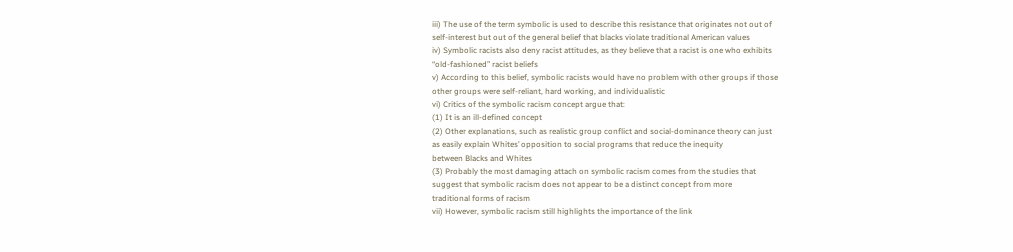iii) The use of the term symbolic is used to describe this resistance that originates not out of
self-interest but out of the general belief that blacks violate traditional American values
iv) Symbolic racists also deny racist attitudes, as they believe that a racist is one who exhibits
“old-fashioned” racist beliefs
v) According to this belief, symbolic racists would have no problem with other groups if those
other groups were self-reliant, hard working, and individualistic
vi) Critics of the symbolic racism concept argue that:
(1) It is an ill-defined concept
(2) Other explanations, such as realistic group conflict and social-dominance theory can just
as easily explain Whites’ opposition to social programs that reduce the inequity
between Blacks and Whites
(3) Probably the most damaging attach on symbolic racism comes from the studies that
suggest that symbolic racism does not appear to be a distinct concept from more
traditional forms of racism
vii) However, symbolic racism still highlights the importance of the link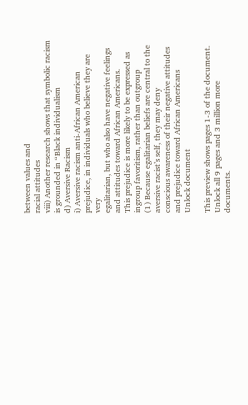between values and
racial attitudes
viii) Another research shows that symbolic racism is grounded in “Black individualism
d) Aversive Racism
i) Aversive racism anti-African American prejudice, in individuals who believe they are very
egalitarian, but who also have negative feelings and attitudes toward African Americans.
This prejudice is more likely to be expressed as ingroup favoritism, rather than outgroup
(1) Because egalitarian beliefs are central to the aversive racist’s self, they may deny
conscious awareness of their negative attitudes and prejudice toward African Americans
Unlock document

This preview shows pages 1-3 of the document.
Unlock all 9 pages and 3 million more documents.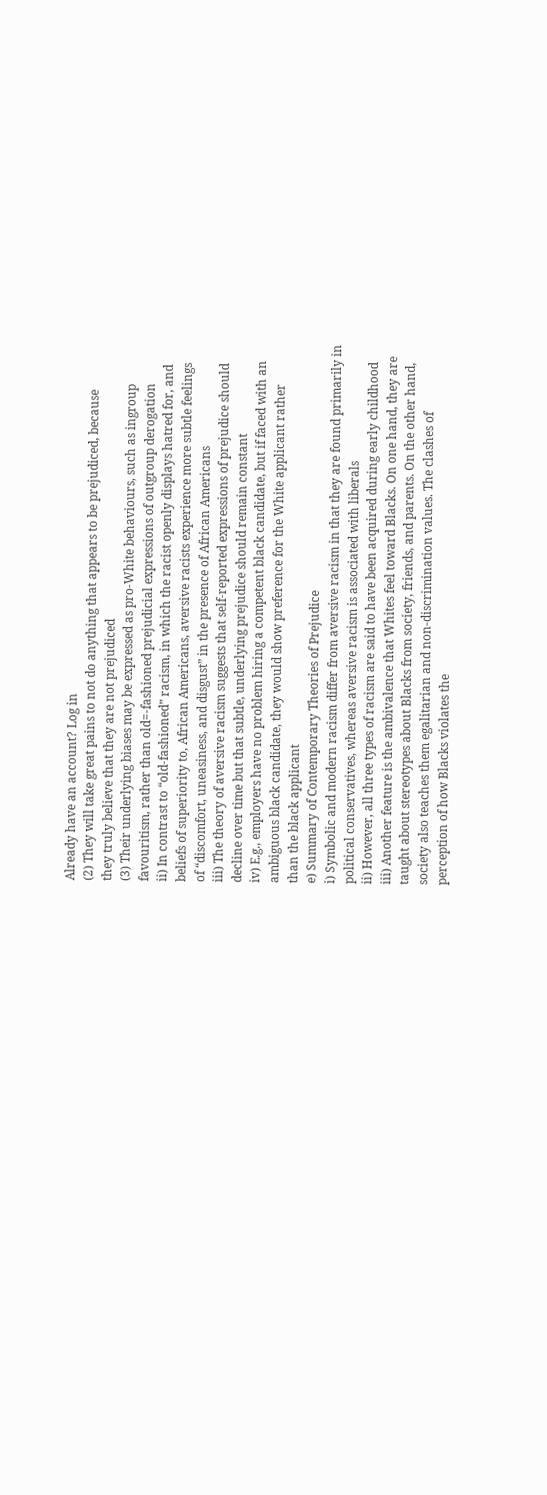Already have an account? Log in
(2) They will take great pains to not do anything that appears to be prejudiced, because
they truly believe that they are not prejudiced
(3) Their underlying biases may be expressed as pro-White behaviours, such as ingroup
favouritism, rather than old=-fashioned prejudicial expressions of outgroup derogation
ii) In contrast to “old-fashioned” racism, in which the racist openly displays hatred for, and
beliefs of superiority to, African Americans, aversive racists experience more subtle feelings
of “discomfort, uneasiness, and disgust” in the presence of African Americans
iii) The theory of aversive racism suggests that self-reported expressions of prejudice should
decline over time but that subtle, underlying prejudice should remain constant
iv) E.g., employers have no problem hiring a competent black candidate, but if faced with an
ambiguous black candidate, they would show preference for the White applicant rather
than the black applicant
e) Summary of Contemporary Theories of Prejudice
i) Symbolic and modern racism differ from aversive racism in that they are found primarily in
political conservatives, whereas aversive racism is associated with liberals
ii) However, all three types of racism are said to have been acquired during early childhood
iii) Another feature is the ambivalence that Whites feel toward Blacks. On one hand, they are
taught about stereotypes about Blacks from society, friends, and parents. On the other hand,
society also teaches them egalitarian and non-discrimination values. The clashes of
perception of how Blacks violates the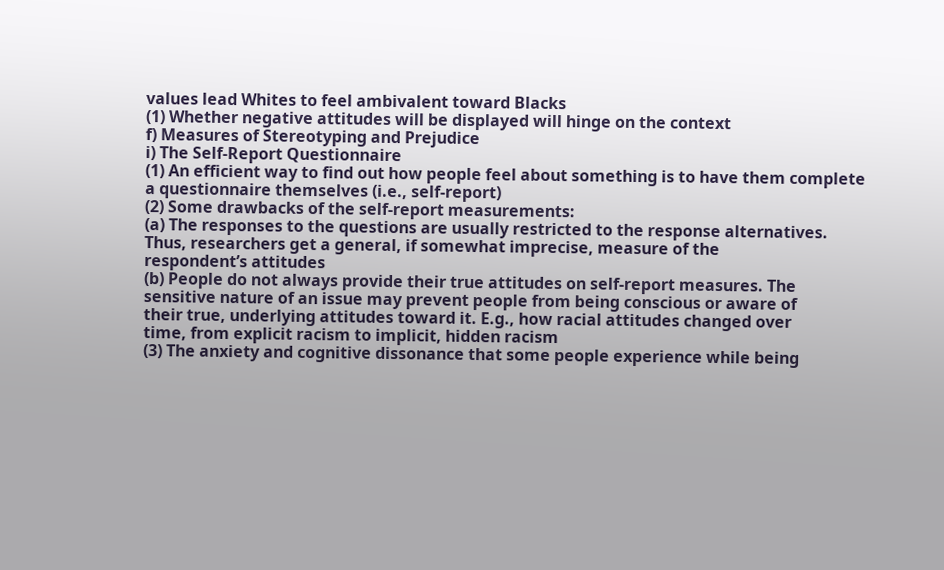values lead Whites to feel ambivalent toward Blacks
(1) Whether negative attitudes will be displayed will hinge on the context
f) Measures of Stereotyping and Prejudice
i) The Self-Report Questionnaire
(1) An efficient way to find out how people feel about something is to have them complete
a questionnaire themselves (i.e., self-report)
(2) Some drawbacks of the self-report measurements:
(a) The responses to the questions are usually restricted to the response alternatives.
Thus, researchers get a general, if somewhat imprecise, measure of the
respondent’s attitudes
(b) People do not always provide their true attitudes on self-report measures. The
sensitive nature of an issue may prevent people from being conscious or aware of
their true, underlying attitudes toward it. E.g., how racial attitudes changed over
time, from explicit racism to implicit, hidden racism
(3) The anxiety and cognitive dissonance that some people experience while being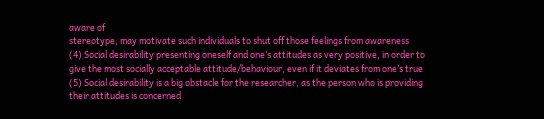aware of
stereotype, may motivate such individuals to shut off those feelings from awareness
(4) Social desirability presenting oneself and one’s attitudes as very positive, in order to
give the most socially acceptable attitude/behaviour, even if it deviates from one’s true
(5) Social desirability is a big obstacle for the researcher, as the person who is providing
their attitudes is concerned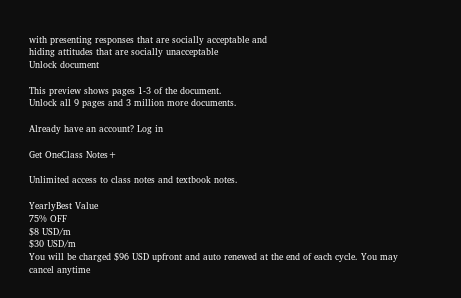with presenting responses that are socially acceptable and
hiding attitudes that are socially unacceptable
Unlock document

This preview shows pages 1-3 of the document.
Unlock all 9 pages and 3 million more documents.

Already have an account? Log in

Get OneClass Notes+

Unlimited access to class notes and textbook notes.

YearlyBest Value
75% OFF
$8 USD/m
$30 USD/m
You will be charged $96 USD upfront and auto renewed at the end of each cycle. You may cancel anytime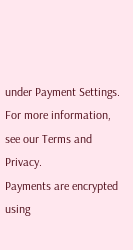under Payment Settings. For more information, see our Terms and Privacy.
Payments are encrypted using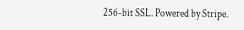256-bit SSL. Powered by Stripe.